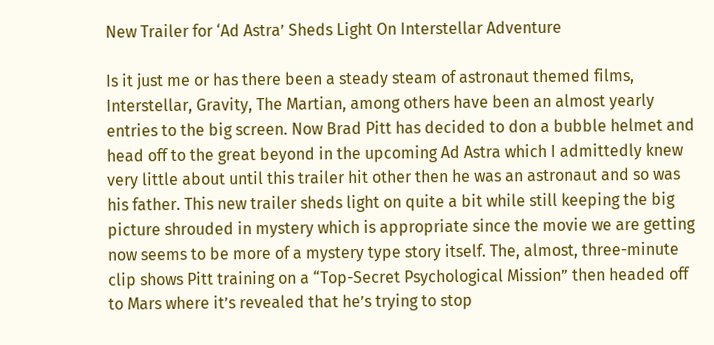New Trailer for ‘Ad Astra’ Sheds Light On Interstellar Adventure

Is it just me or has there been a steady steam of astronaut themed films, Interstellar, Gravity, The Martian, among others have been an almost yearly entries to the big screen. Now Brad Pitt has decided to don a bubble helmet and head off to the great beyond in the upcoming Ad Astra which I admittedly knew very little about until this trailer hit other then he was an astronaut and so was his father. This new trailer sheds light on quite a bit while still keeping the big picture shrouded in mystery which is appropriate since the movie we are getting now seems to be more of a mystery type story itself. The, almost, three-minute clip shows Pitt training on a “Top-Secret Psychological Mission” then headed off to Mars where it’s revealed that he’s trying to stop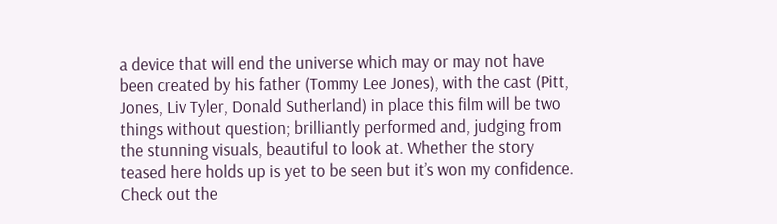a device that will end the universe which may or may not have been created by his father (Tommy Lee Jones), with the cast (Pitt, Jones, Liv Tyler, Donald Sutherland) in place this film will be two things without question; brilliantly performed and, judging from the stunning visuals, beautiful to look at. Whether the story teased here holds up is yet to be seen but it’s won my confidence. Check out the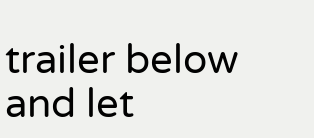trailer below and let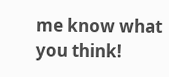me know what you think!